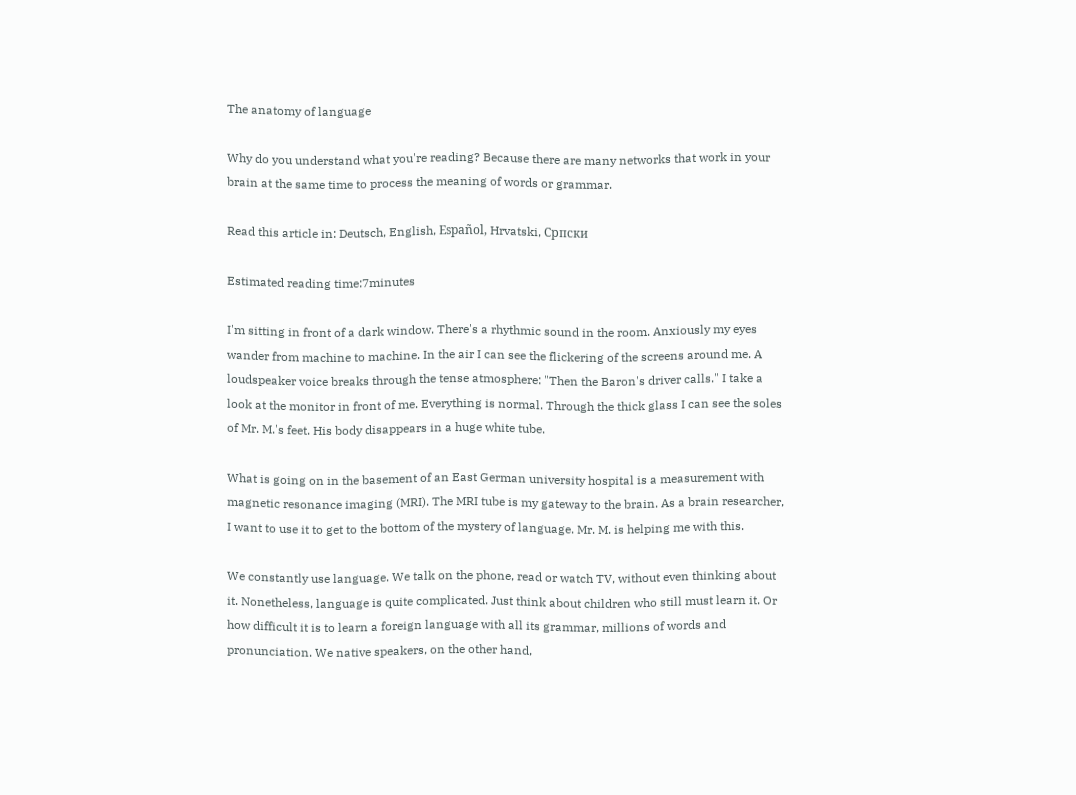The anatomy of language

Why do you understand what you're reading? Because there are many networks that work in your brain at the same time to process the meaning of words or grammar.

Read this article in: Deutsch, English, Español, Hrvatski, Српски

Estimated reading time:7minutes

I'm sitting in front of a dark window. There's a rhythmic sound in the room. Anxiously my eyes wander from machine to machine. In the air I can see the flickering of the screens around me. A loudspeaker voice breaks through the tense atmosphere: "Then the Baron's driver calls." I take a look at the monitor in front of me. Everything is normal. Through the thick glass I can see the soles of Mr. M.'s feet. His body disappears in a huge white tube.

What is going on in the basement of an East German university hospital is a measurement with magnetic resonance imaging (MRI). The MRI tube is my gateway to the brain. As a brain researcher, I want to use it to get to the bottom of the mystery of language. Mr. M. is helping me with this.

We constantly use language. We talk on the phone, read or watch TV, without even thinking about it. Nonetheless, language is quite complicated. Just think about children who still must learn it. Or how difficult it is to learn a foreign language with all its grammar, millions of words and pronunciation. We native speakers, on the other hand,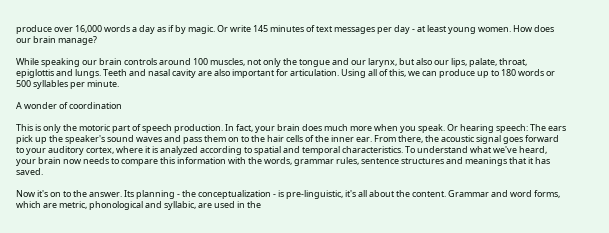produce over 16,000 words a day as if by magic. Or write 145 minutes of text messages per day - at least young women. How does our brain manage?

While speaking our brain controls around 100 muscles, not only the tongue and our larynx, but also our lips, palate, throat, epiglottis and lungs. Teeth and nasal cavity are also important for articulation. Using all of this, we can produce up to 180 words or 500 syllables per minute.

A wonder of coordination

This is only the motoric part of speech production. In fact, your brain does much more when you speak. Or hearing speech: The ears pick up the speaker's sound waves and pass them on to the hair cells of the inner ear. From there, the acoustic signal goes forward to your auditory cortex, where it is analyzed according to spatial and temporal characteristics. To understand what we've heard, your brain now needs to compare this information with the words, grammar rules, sentence structures and meanings that it has saved.

Now it's on to the answer. Its planning - the conceptualization - is pre-linguistic, it's all about the content. Grammar and word forms, which are metric, phonological and syllabic, are used in the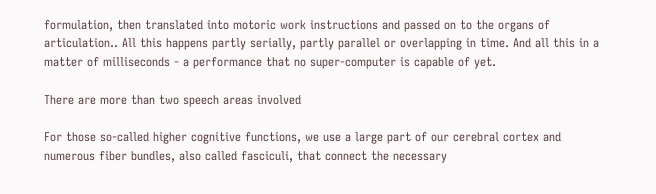formulation, then translated into motoric work instructions and passed on to the organs of articulation.. All this happens partly serially, partly parallel or overlapping in time. And all this in a matter of milliseconds - a performance that no super-computer is capable of yet.

There are more than two speech areas involved

For those so-called higher cognitive functions, we use a large part of our cerebral cortex and numerous fiber bundles, also called fasciculi, that connect the necessary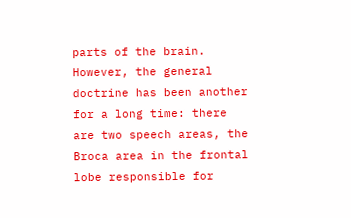parts of the brain. However, the general doctrine has been another for a long time: there are two speech areas, the Broca area in the frontal lobe responsible for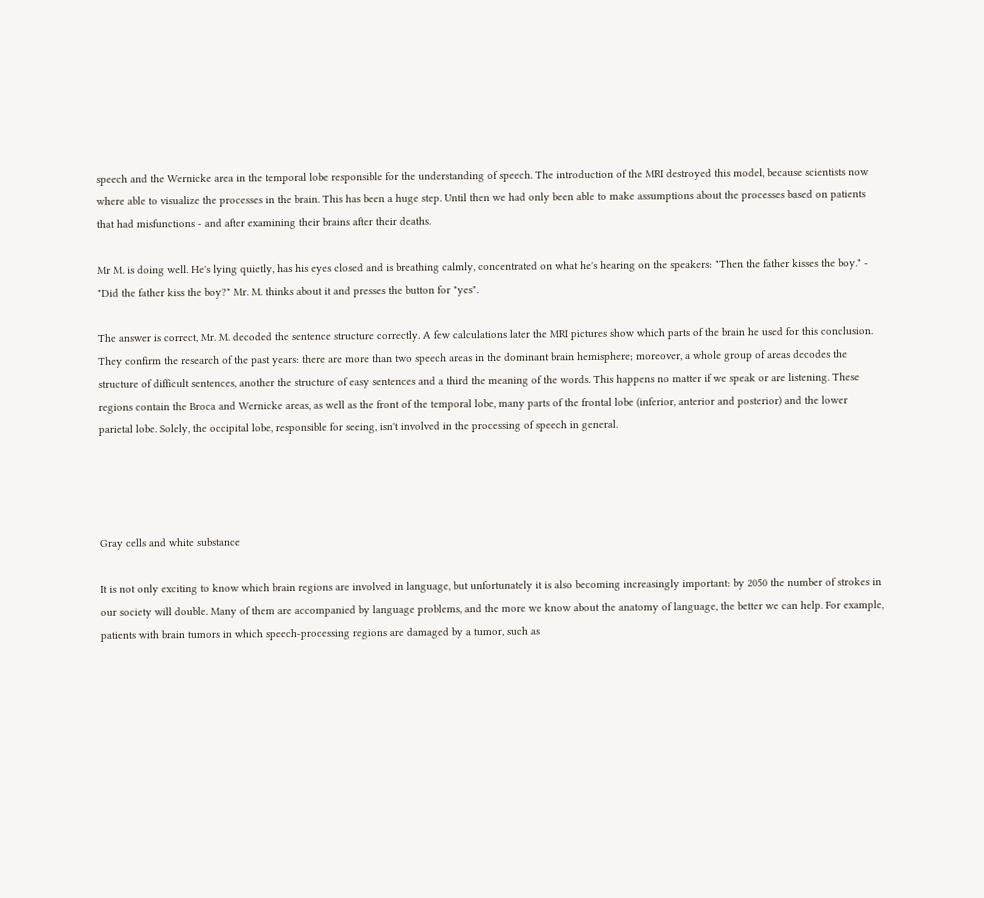speech and the Wernicke area in the temporal lobe responsible for the understanding of speech. The introduction of the MRI destroyed this model, because scientists now where able to visualize the processes in the brain. This has been a huge step. Until then we had only been able to make assumptions about the processes based on patients that had misfunctions - and after examining their brains after their deaths.

Mr M. is doing well. He's lying quietly, has his eyes closed and is breathing calmly, concentrated on what he's hearing on the speakers: "Then the father kisses the boy." - "Did the father kiss the boy?" Mr. M. thinks about it and presses the button for "yes".

The answer is correct, Mr. M. decoded the sentence structure correctly. A few calculations later the MRI pictures show which parts of the brain he used for this conclusion. They confirm the research of the past years: there are more than two speech areas in the dominant brain hemisphere; moreover, a whole group of areas decodes the structure of difficult sentences, another the structure of easy sentences and a third the meaning of the words. This happens no matter if we speak or are listening. These regions contain the Broca and Wernicke areas, as well as the front of the temporal lobe, many parts of the frontal lobe (inferior, anterior and posterior) and the lower parietal lobe. Solely, the occipital lobe, responsible for seeing, isn't involved in the processing of speech in general.




Gray cells and white substance

It is not only exciting to know which brain regions are involved in language, but unfortunately it is also becoming increasingly important: by 2050 the number of strokes in our society will double. Many of them are accompanied by language problems, and the more we know about the anatomy of language, the better we can help. For example, patients with brain tumors in which speech-processing regions are damaged by a tumor, such as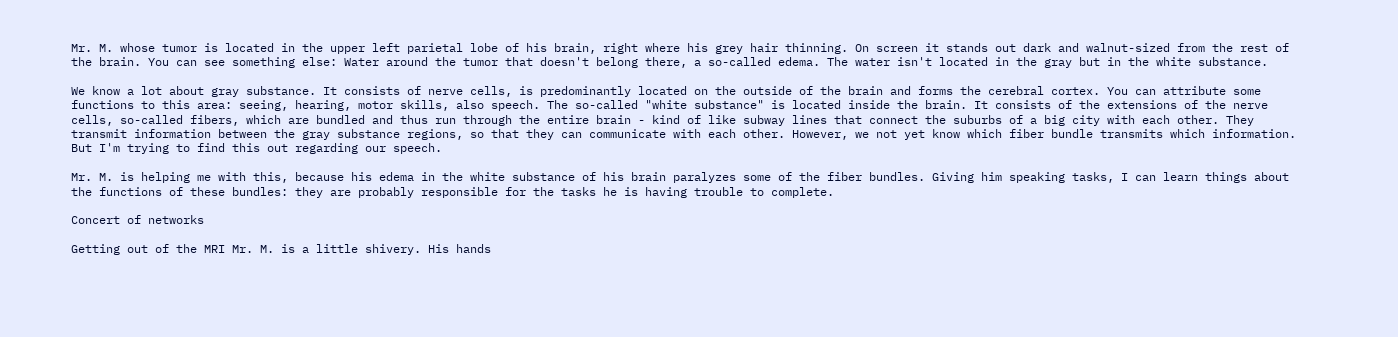Mr. M. whose tumor is located in the upper left parietal lobe of his brain, right where his grey hair thinning. On screen it stands out dark and walnut-sized from the rest of the brain. You can see something else: Water around the tumor that doesn't belong there, a so-called edema. The water isn't located in the gray but in the white substance.

We know a lot about gray substance. It consists of nerve cells, is predominantly located on the outside of the brain and forms the cerebral cortex. You can attribute some functions to this area: seeing, hearing, motor skills, also speech. The so-called "white substance" is located inside the brain. It consists of the extensions of the nerve cells, so-called fibers, which are bundled and thus run through the entire brain - kind of like subway lines that connect the suburbs of a big city with each other. They transmit information between the gray substance regions, so that they can communicate with each other. However, we not yet know which fiber bundle transmits which information. But I'm trying to find this out regarding our speech.

Mr. M. is helping me with this, because his edema in the white substance of his brain paralyzes some of the fiber bundles. Giving him speaking tasks, I can learn things about the functions of these bundles: they are probably responsible for the tasks he is having trouble to complete.

Concert of networks

Getting out of the MRI Mr. M. is a little shivery. His hands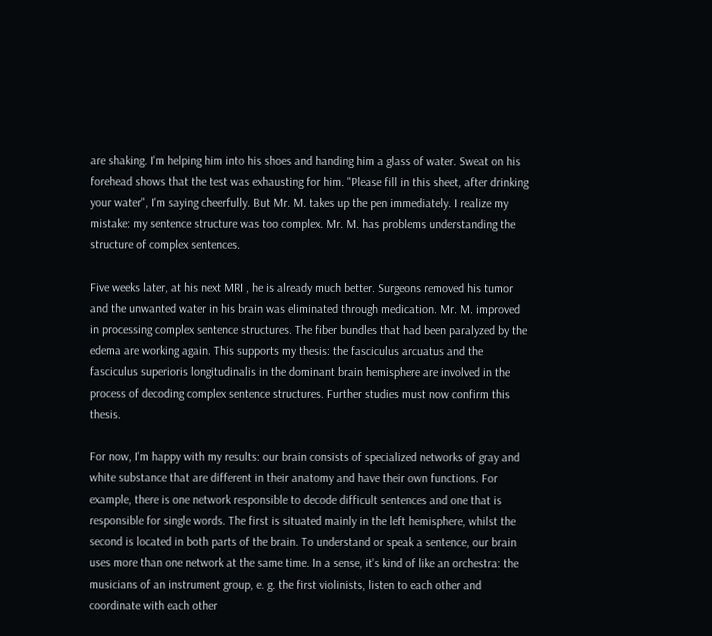are shaking. I'm helping him into his shoes and handing him a glass of water. Sweat on his forehead shows that the test was exhausting for him. "Please fill in this sheet, after drinking your water", I'm saying cheerfully. But Mr. M. takes up the pen immediately. I realize my mistake: my sentence structure was too complex. Mr. M. has problems understanding the structure of complex sentences.

Five weeks later, at his next MRI , he is already much better. Surgeons removed his tumor and the unwanted water in his brain was eliminated through medication. Mr. M. improved in processing complex sentence structures. The fiber bundles that had been paralyzed by the edema are working again. This supports my thesis: the fasciculus arcuatus and the fasciculus superioris longitudinalis in the dominant brain hemisphere are involved in the process of decoding complex sentence structures. Further studies must now confirm this thesis.

For now, I'm happy with my results: our brain consists of specialized networks of gray and white substance that are different in their anatomy and have their own functions. For example, there is one network responsible to decode difficult sentences and one that is responsible for single words. The first is situated mainly in the left hemisphere, whilst the second is located in both parts of the brain. To understand or speak a sentence, our brain uses more than one network at the same time. In a sense, it's kind of like an orchestra: the musicians of an instrument group, e. g. the first violinists, listen to each other and coordinate with each other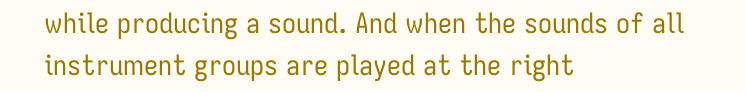while producing a sound. And when the sounds of all instrument groups are played at the right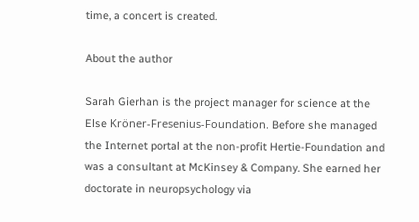time, a concert is created.

About the author

Sarah Gierhan is the project manager for science at the Else Kröner-Fresenius-Foundation. Before she managed the Internet portal at the non-profit Hertie-Foundation and was a consultant at McKinsey & Company. She earned her doctorate in neuropsychology via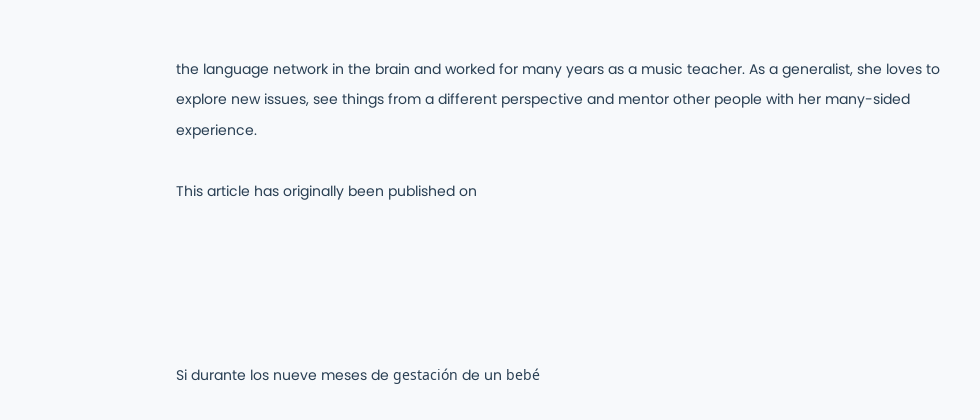the language network in the brain and worked for many years as a music teacher. As a generalist, she loves to explore new issues, see things from a different perspective and mentor other people with her many-sided experience.

This article has originally been published on





Si durante los nueve meses de gestación de un bebé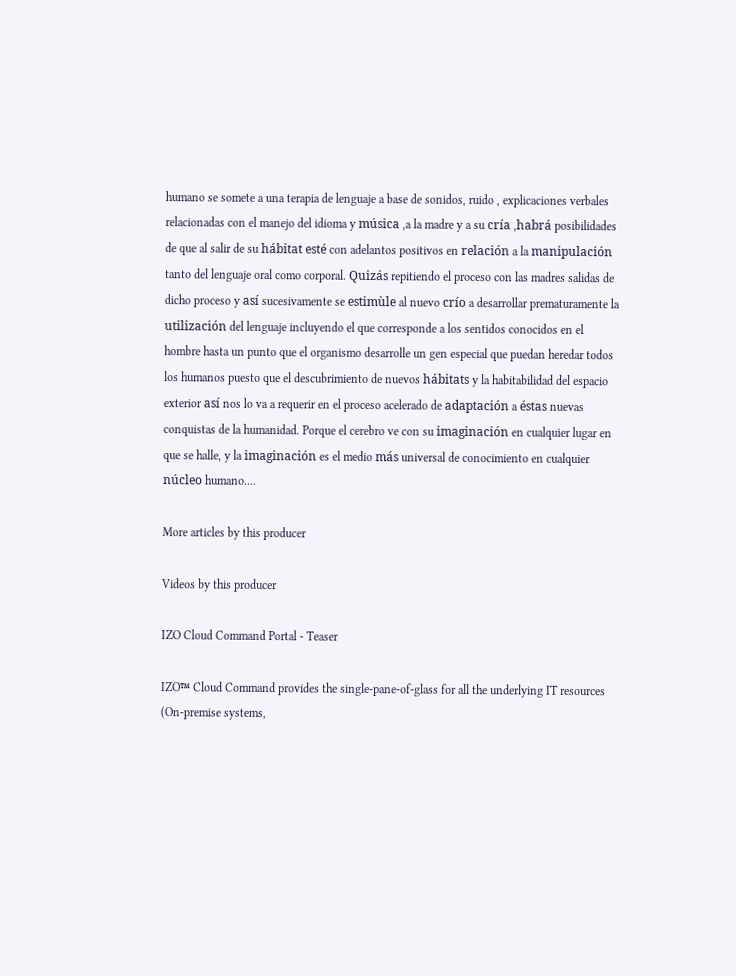humano se somete a una terapia de lenguaje a base de sonidos, ruido , explicaciones verbales relacionadas con el manejo del idioma y música ,a la madre y a su cría ,habrá posibilidades de que al salir de su hábitat esté con adelantos positivos en relación a la manipulación tanto del lenguaje oral como corporal. Quizás repitiendo el proceso con las madres salidas de dicho proceso y así sucesivamente se estimùle al nuevo crío a desarrollar prematuramente la utilización del lenguaje incluyendo el que corresponde a los sentidos conocidos en el hombre hasta un punto que el organismo desarrolle un gen especial que puedan heredar todos los humanos puesto que el descubrimiento de nuevos hábitats y la habitabilidad del espacio exterior así nos lo va a requerir en el proceso acelerado de adaptación a éstas nuevas conquistas de la humanidad. Porque el cerebro ve con su imaginación en cualquier lugar en que se halle, y la imaginación es el medio más universal de conocimiento en cualquier núcleo humano....

More articles by this producer

Videos by this producer

IZO Cloud Command Portal - Teaser

IZO™ Cloud Command provides the single-pane-of-glass for all the underlying IT resources (On-premise systems,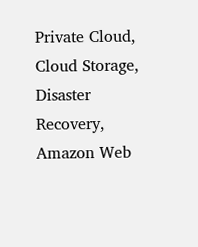Private Cloud, Cloud Storage, Disaster Recovery, Amazon Web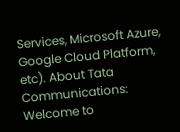Services, Microsoft Azure, Google Cloud Platform, etc). About Tata Communications: Welcome to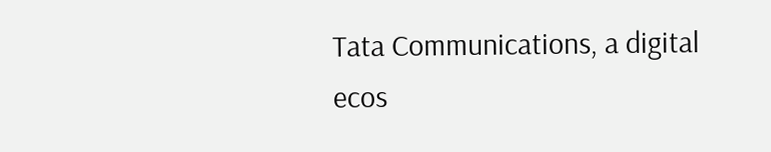Tata Communications, a digital ecos